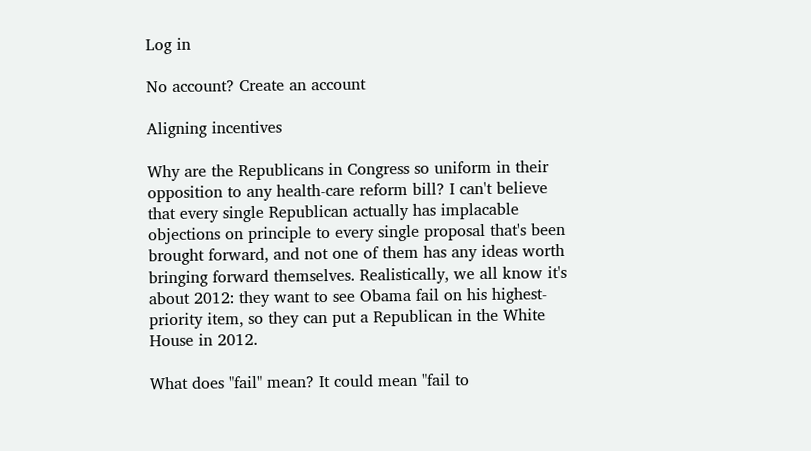Log in

No account? Create an account

Aligning incentives

Why are the Republicans in Congress so uniform in their opposition to any health-care reform bill? I can't believe that every single Republican actually has implacable objections on principle to every single proposal that's been brought forward, and not one of them has any ideas worth bringing forward themselves. Realistically, we all know it's about 2012: they want to see Obama fail on his highest-priority item, so they can put a Republican in the White House in 2012.

What does "fail" mean? It could mean "fail to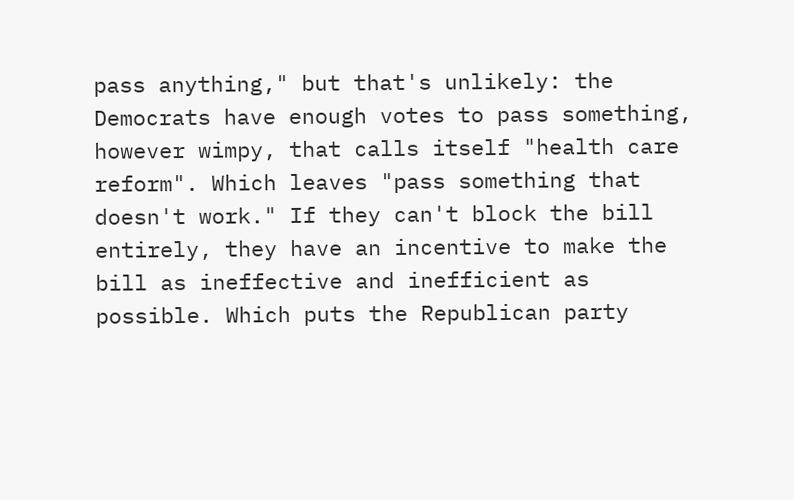pass anything," but that's unlikely: the Democrats have enough votes to pass something, however wimpy, that calls itself "health care reform". Which leaves "pass something that doesn't work." If they can't block the bill entirely, they have an incentive to make the bill as ineffective and inefficient as possible. Which puts the Republican party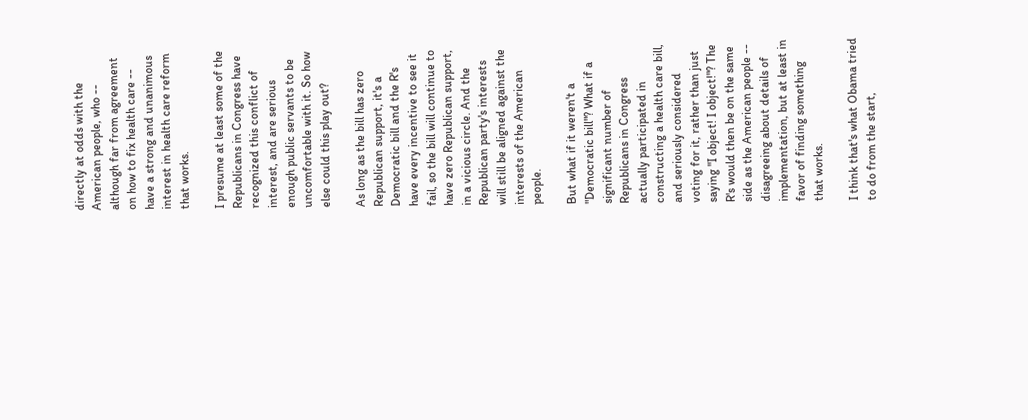directly at odds with the American people, who -- although far from agreement on how to fix health care -- have a strong and unanimous interest in health care reform that works.

I presume at least some of the Republicans in Congress have recognized this conflict of interest, and are serious enough public servants to be uncomfortable with it. So how else could this play out?

As long as the bill has zero Republican support, it's a Democratic bill and the R's have every incentive to see it fail, so the bill will continue to have zero Republican support, in a vicious circle. And the Republican party's interests will still be aligned against the interests of the American people.

But what if it weren't a "Democratic bill"? What if a significant number of Republicans in Congress actually participated in constructing a health care bill, and seriously considered voting for it, rather than just saying "I object! I object!"? The R's would then be on the same side as the American people -- disagreeing about details of implementation, but at least in favor of finding something that works.

I think that's what Obama tried to do from the start,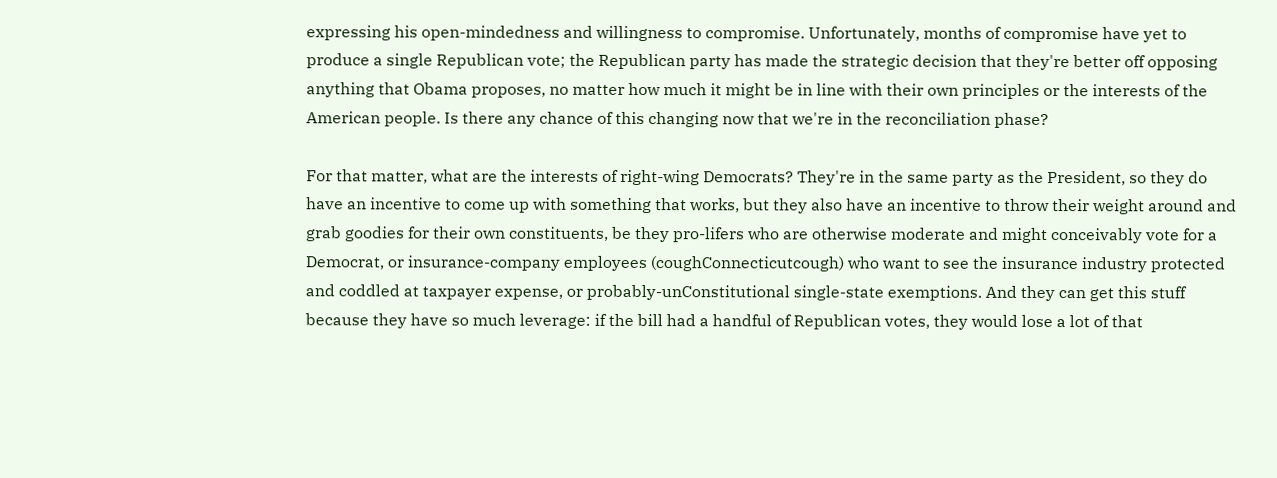expressing his open-mindedness and willingness to compromise. Unfortunately, months of compromise have yet to produce a single Republican vote; the Republican party has made the strategic decision that they're better off opposing anything that Obama proposes, no matter how much it might be in line with their own principles or the interests of the American people. Is there any chance of this changing now that we're in the reconciliation phase?

For that matter, what are the interests of right-wing Democrats? They're in the same party as the President, so they do have an incentive to come up with something that works, but they also have an incentive to throw their weight around and grab goodies for their own constituents, be they pro-lifers who are otherwise moderate and might conceivably vote for a Democrat, or insurance-company employees (coughConnecticutcough) who want to see the insurance industry protected and coddled at taxpayer expense, or probably-unConstitutional single-state exemptions. And they can get this stuff because they have so much leverage: if the bill had a handful of Republican votes, they would lose a lot of that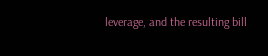leverage, and the resulting bill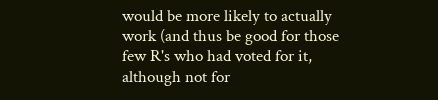would be more likely to actually work (and thus be good for those few R's who had voted for it, although not for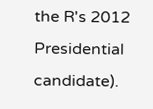the R's 2012 Presidential candidate).